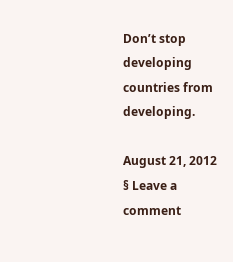Don’t stop developing countries from developing.

August 21, 2012 § Leave a comment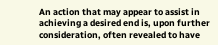An action that may appear to assist in achieving a desired end is, upon further consideration, often revealed to have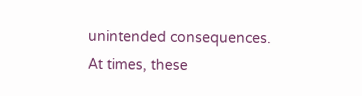unintended consequences. At times, these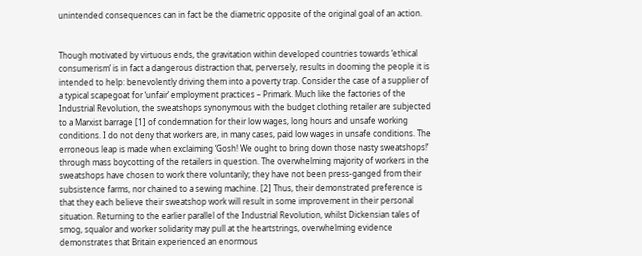unintended consequences can in fact be the diametric opposite of the original goal of an action.


Though motivated by virtuous ends, the gravitation within developed countries towards ‘ethical consumerism’ is in fact a dangerous distraction that, perversely, results in dooming the people it is intended to help: benevolently driving them into a poverty trap. Consider the case of a supplier of a typical scapegoat for ‘unfair’ employment practices – Primark. Much like the factories of the Industrial Revolution, the sweatshops synonymous with the budget clothing retailer are subjected to a Marxist barrage [1] of condemnation for their low wages, long hours and unsafe working conditions. I do not deny that workers are, in many cases, paid low wages in unsafe conditions. The erroneous leap is made when exclaiming ‘Gosh! We ought to bring down those nasty sweatshops!’ through mass boycotting of the retailers in question. The overwhelming majority of workers in the sweatshops have chosen to work there voluntarily; they have not been press-ganged from their subsistence farms, nor chained to a sewing machine. [2] Thus, their demonstrated preference is that they each believe their sweatshop work will result in some improvement in their personal situation. Returning to the earlier parallel of the Industrial Revolution, whilst Dickensian tales of smog, squalor and worker solidarity may pull at the heartstrings, overwhelming evidence demonstrates that Britain experienced an enormous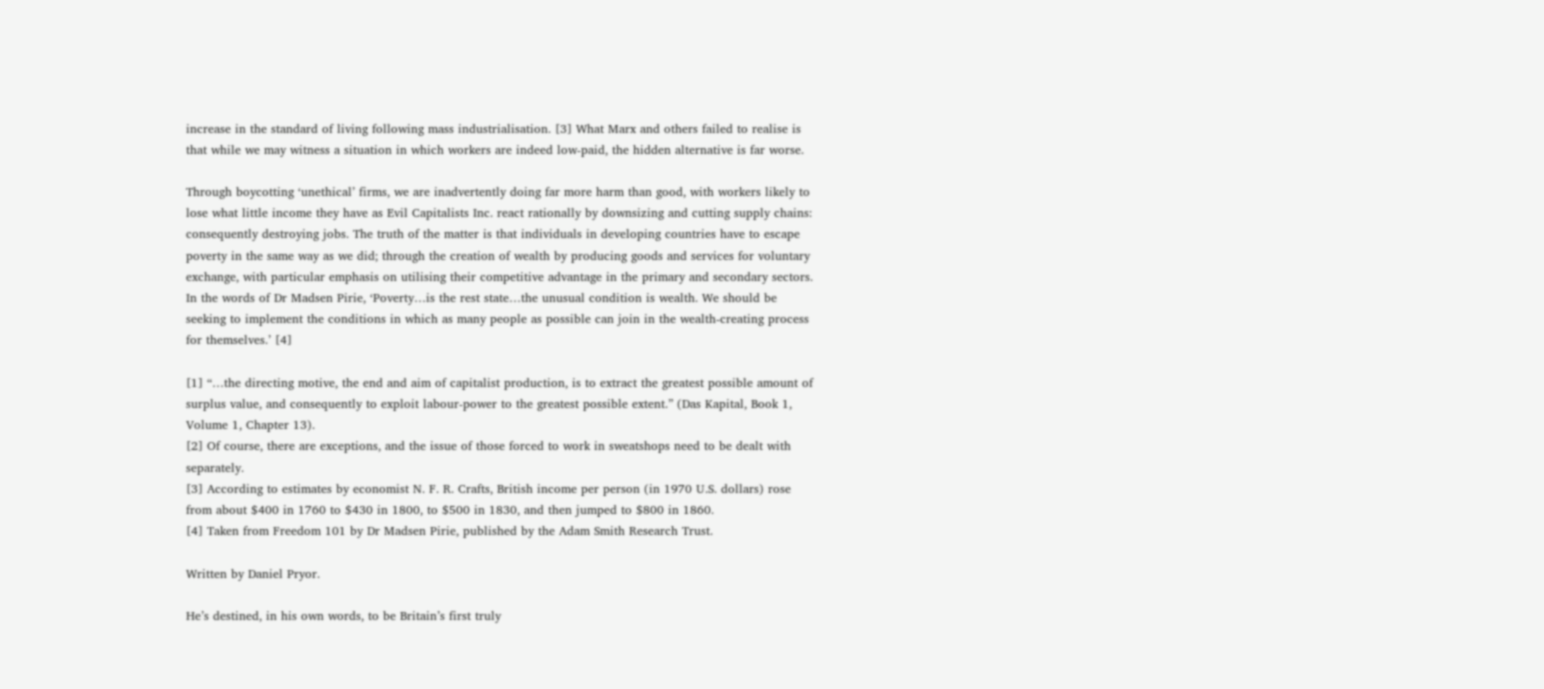increase in the standard of living following mass industrialisation. [3] What Marx and others failed to realise is that while we may witness a situation in which workers are indeed low-paid, the hidden alternative is far worse.

Through boycotting ‘unethical’ firms, we are inadvertently doing far more harm than good, with workers likely to lose what little income they have as Evil Capitalists Inc. react rationally by downsizing and cutting supply chains: consequently destroying jobs. The truth of the matter is that individuals in developing countries have to escape poverty in the same way as we did; through the creation of wealth by producing goods and services for voluntary exchange, with particular emphasis on utilising their competitive advantage in the primary and secondary sectors. In the words of Dr Madsen Pirie, ‘Poverty…is the rest state…the unusual condition is wealth. We should be seeking to implement the conditions in which as many people as possible can join in the wealth-creating process for themselves.’ [4]

[1] “…the directing motive, the end and aim of capitalist production, is to extract the greatest possible amount of surplus value, and consequently to exploit labour-power to the greatest possible extent.” (Das Kapital, Book 1, Volume 1, Chapter 13).
[2] Of course, there are exceptions, and the issue of those forced to work in sweatshops need to be dealt with separately.
[3] According to estimates by economist N. F. R. Crafts, British income per person (in 1970 U.S. dollars) rose from about $400 in 1760 to $430 in 1800, to $500 in 1830, and then jumped to $800 in 1860.
[4] Taken from Freedom 101 by Dr Madsen Pirie, published by the Adam Smith Research Trust.

Written by Daniel Pryor.

He’s destined, in his own words, to be Britain’s first truly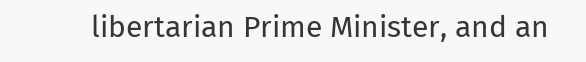libertarian Prime Minister, and an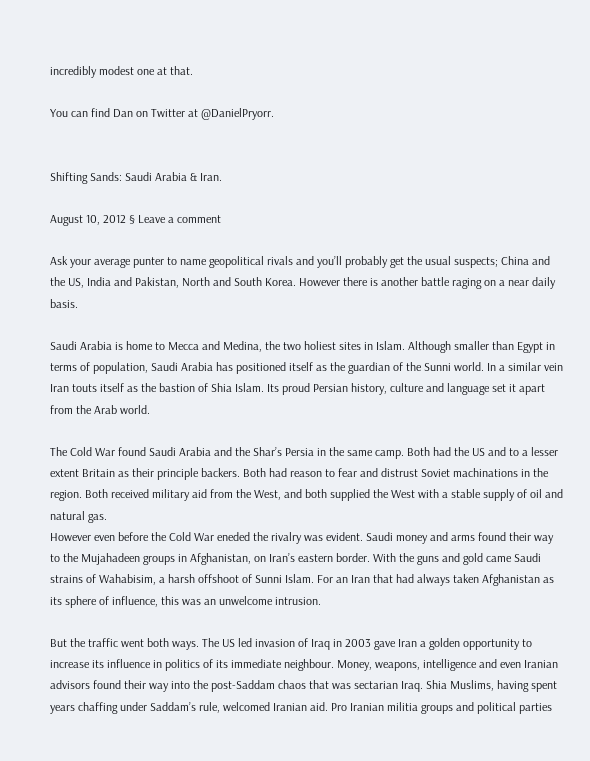incredibly modest one at that.

You can find Dan on Twitter at @DanielPryorr.


Shifting Sands: Saudi Arabia & Iran.

August 10, 2012 § Leave a comment

Ask your average punter to name geopolitical rivals and you’ll probably get the usual suspects; China and the US, India and Pakistan, North and South Korea. However there is another battle raging on a near daily basis.

Saudi Arabia is home to Mecca and Medina, the two holiest sites in Islam. Although smaller than Egypt in terms of population, Saudi Arabia has positioned itself as the guardian of the Sunni world. In a similar vein Iran touts itself as the bastion of Shia Islam. Its proud Persian history, culture and language set it apart from the Arab world.

The Cold War found Saudi Arabia and the Shar’s Persia in the same camp. Both had the US and to a lesser extent Britain as their principle backers. Both had reason to fear and distrust Soviet machinations in the region. Both received military aid from the West, and both supplied the West with a stable supply of oil and natural gas.
However even before the Cold War eneded the rivalry was evident. Saudi money and arms found their way to the Mujahadeen groups in Afghanistan, on Iran’s eastern border. With the guns and gold came Saudi strains of Wahabisim, a harsh offshoot of Sunni Islam. For an Iran that had always taken Afghanistan as its sphere of influence, this was an unwelcome intrusion.

But the traffic went both ways. The US led invasion of Iraq in 2003 gave Iran a golden opportunity to increase its influence in politics of its immediate neighbour. Money, weapons, intelligence and even Iranian advisors found their way into the post-Saddam chaos that was sectarian Iraq. Shia Muslims, having spent years chaffing under Saddam’s rule, welcomed Iranian aid. Pro Iranian militia groups and political parties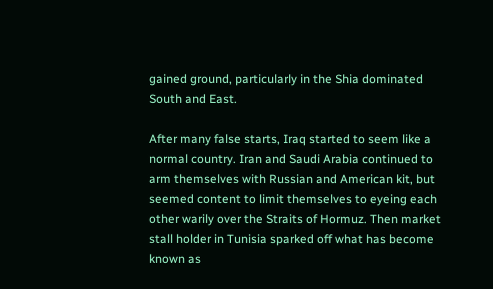gained ground, particularly in the Shia dominated South and East.

After many false starts, Iraq started to seem like a normal country. Iran and Saudi Arabia continued to arm themselves with Russian and American kit, but seemed content to limit themselves to eyeing each other warily over the Straits of Hormuz. Then market stall holder in Tunisia sparked off what has become known as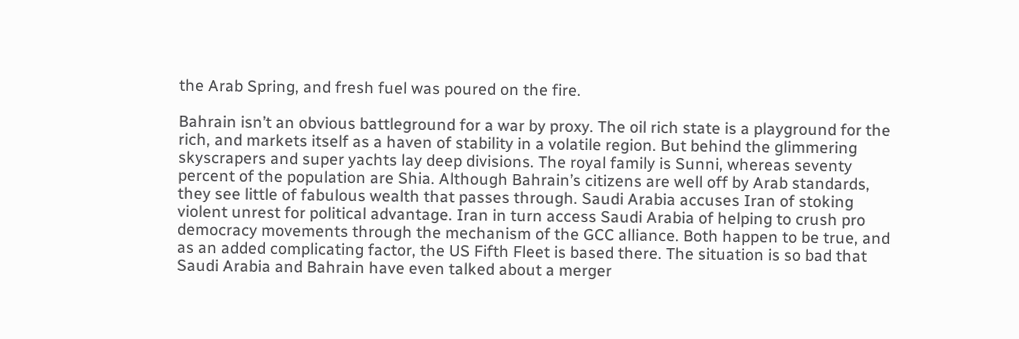the Arab Spring, and fresh fuel was poured on the fire.

Bahrain isn’t an obvious battleground for a war by proxy. The oil rich state is a playground for the rich, and markets itself as a haven of stability in a volatile region. But behind the glimmering skyscrapers and super yachts lay deep divisions. The royal family is Sunni, whereas seventy percent of the population are Shia. Although Bahrain’s citizens are well off by Arab standards, they see little of fabulous wealth that passes through. Saudi Arabia accuses Iran of stoking violent unrest for political advantage. Iran in turn access Saudi Arabia of helping to crush pro democracy movements through the mechanism of the GCC alliance. Both happen to be true, and as an added complicating factor, the US Fifth Fleet is based there. The situation is so bad that Saudi Arabia and Bahrain have even talked about a merger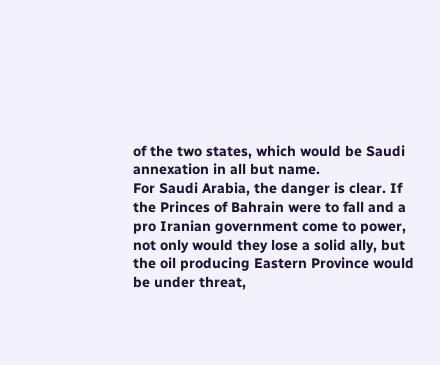of the two states, which would be Saudi annexation in all but name.
For Saudi Arabia, the danger is clear. If the Princes of Bahrain were to fall and a pro Iranian government come to power, not only would they lose a solid ally, but the oil producing Eastern Province would be under threat,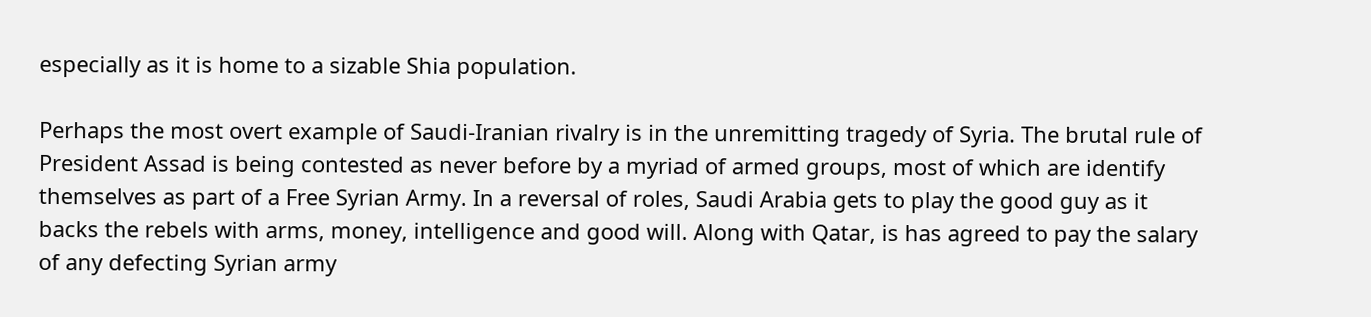especially as it is home to a sizable Shia population.

Perhaps the most overt example of Saudi-Iranian rivalry is in the unremitting tragedy of Syria. The brutal rule of President Assad is being contested as never before by a myriad of armed groups, most of which are identify themselves as part of a Free Syrian Army. In a reversal of roles, Saudi Arabia gets to play the good guy as it backs the rebels with arms, money, intelligence and good will. Along with Qatar, is has agreed to pay the salary of any defecting Syrian army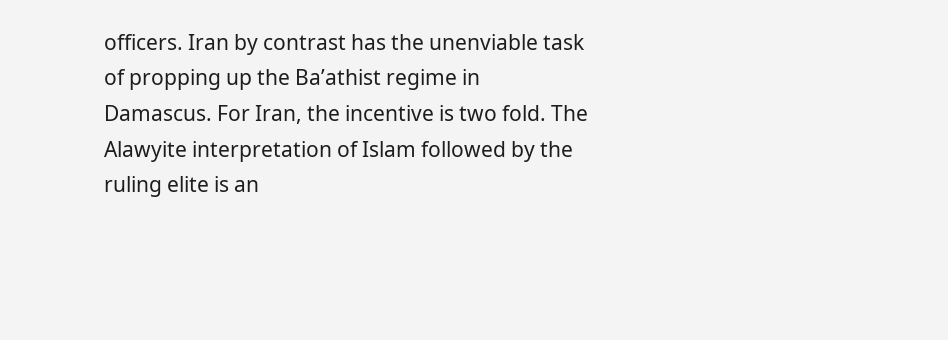officers. Iran by contrast has the unenviable task of propping up the Ba’athist regime in Damascus. For Iran, the incentive is two fold. The Alawyite interpretation of Islam followed by the ruling elite is an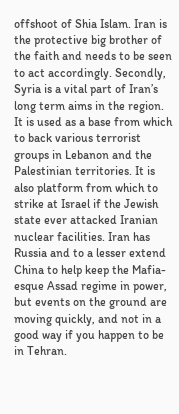offshoot of Shia Islam. Iran is the protective big brother of the faith and needs to be seen to act accordingly. Secondly, Syria is a vital part of Iran’s long term aims in the region. It is used as a base from which to back various terrorist groups in Lebanon and the Palestinian territories. It is also platform from which to strike at Israel if the Jewish state ever attacked Iranian nuclear facilities. Iran has Russia and to a lesser extend China to help keep the Mafia-esque Assad regime in power, but events on the ground are moving quickly, and not in a good way if you happen to be in Tehran.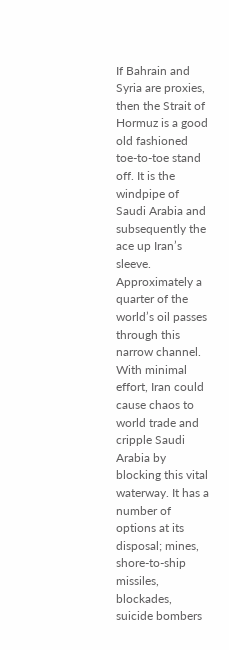If Bahrain and Syria are proxies, then the Strait of Hormuz is a good old fashioned toe-to-toe stand off. It is the windpipe of Saudi Arabia and subsequently the ace up Iran’s sleeve. Approximately a quarter of the world’s oil passes through this narrow channel. With minimal effort, Iran could cause chaos to world trade and cripple Saudi Arabia by blocking this vital waterway. It has a number of options at its disposal; mines, shore-to-ship missiles, blockades, suicide bombers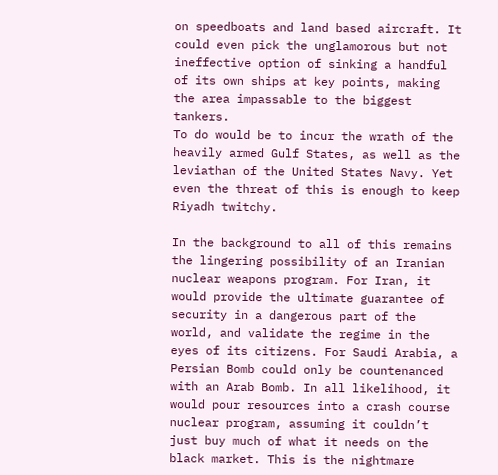on speedboats and land based aircraft. It could even pick the unglamorous but not ineffective option of sinking a handful of its own ships at key points, making the area impassable to the biggest tankers.
To do would be to incur the wrath of the heavily armed Gulf States, as well as the leviathan of the United States Navy. Yet even the threat of this is enough to keep Riyadh twitchy.

In the background to all of this remains the lingering possibility of an Iranian nuclear weapons program. For Iran, it would provide the ultimate guarantee of security in a dangerous part of the world, and validate the regime in the eyes of its citizens. For Saudi Arabia, a Persian Bomb could only be countenanced with an Arab Bomb. In all likelihood, it would pour resources into a crash course nuclear program, assuming it couldn’t just buy much of what it needs on the black market. This is the nightmare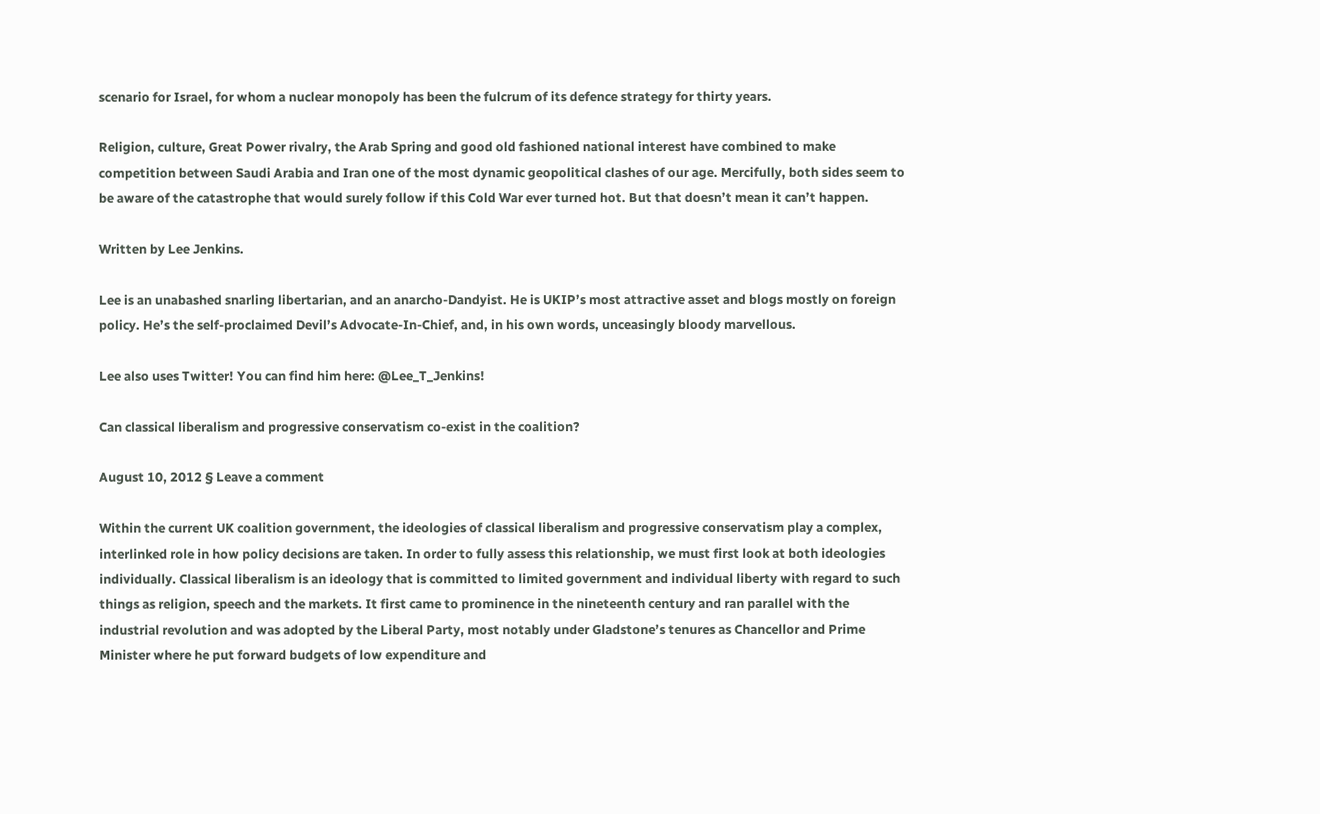scenario for Israel, for whom a nuclear monopoly has been the fulcrum of its defence strategy for thirty years.

Religion, culture, Great Power rivalry, the Arab Spring and good old fashioned national interest have combined to make competition between Saudi Arabia and Iran one of the most dynamic geopolitical clashes of our age. Mercifully, both sides seem to be aware of the catastrophe that would surely follow if this Cold War ever turned hot. But that doesn’t mean it can’t happen.

Written by Lee Jenkins.

Lee is an unabashed snarling libertarian, and an anarcho-Dandyist. He is UKIP’s most attractive asset and blogs mostly on foreign policy. He’s the self-proclaimed Devil’s Advocate-In-Chief, and, in his own words, unceasingly bloody marvellous.

Lee also uses Twitter! You can find him here: @Lee_T_Jenkins!

Can classical liberalism and progressive conservatism co-exist in the coalition?

August 10, 2012 § Leave a comment

Within the current UK coalition government, the ideologies of classical liberalism and progressive conservatism play a complex, interlinked role in how policy decisions are taken. In order to fully assess this relationship, we must first look at both ideologies individually. Classical liberalism is an ideology that is committed to limited government and individual liberty with regard to such things as religion, speech and the markets. It first came to prominence in the nineteenth century and ran parallel with the industrial revolution and was adopted by the Liberal Party, most notably under Gladstone’s tenures as Chancellor and Prime Minister where he put forward budgets of low expenditure and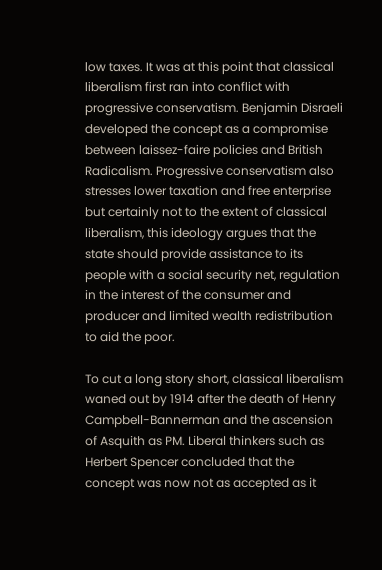low taxes. It was at this point that classical liberalism first ran into conflict with progressive conservatism. Benjamin Disraeli developed the concept as a compromise between laissez-faire policies and British Radicalism. Progressive conservatism also stresses lower taxation and free enterprise but certainly not to the extent of classical liberalism, this ideology argues that the state should provide assistance to its people with a social security net, regulation in the interest of the consumer and producer and limited wealth redistribution to aid the poor.

To cut a long story short, classical liberalism waned out by 1914 after the death of Henry Campbell-Bannerman and the ascension of Asquith as PM. Liberal thinkers such as Herbert Spencer concluded that the concept was now not as accepted as it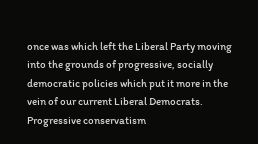once was which left the Liberal Party moving into the grounds of progressive, socially democratic policies which put it more in the vein of our current Liberal Democrats. Progressive conservatism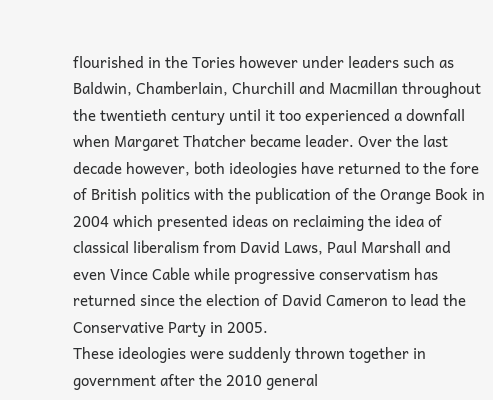flourished in the Tories however under leaders such as Baldwin, Chamberlain, Churchill and Macmillan throughout the twentieth century until it too experienced a downfall when Margaret Thatcher became leader. Over the last decade however, both ideologies have returned to the fore of British politics with the publication of the Orange Book in 2004 which presented ideas on reclaiming the idea of classical liberalism from David Laws, Paul Marshall and even Vince Cable while progressive conservatism has returned since the election of David Cameron to lead the Conservative Party in 2005.
These ideologies were suddenly thrown together in government after the 2010 general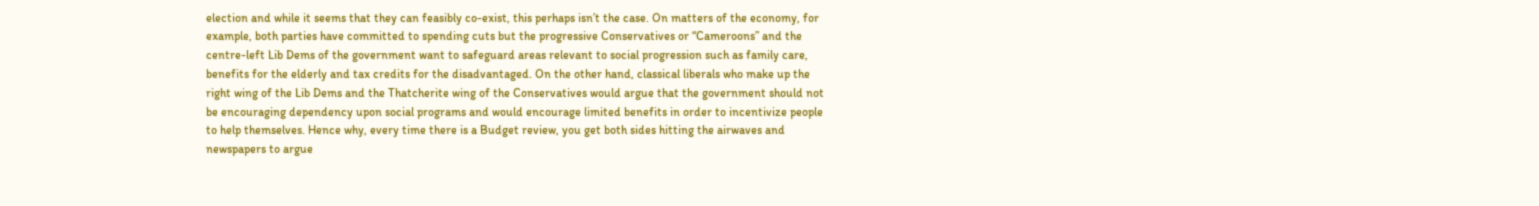election and while it seems that they can feasibly co-exist, this perhaps isn’t the case. On matters of the economy, for example, both parties have committed to spending cuts but the progressive Conservatives or “Cameroons” and the centre-left Lib Dems of the government want to safeguard areas relevant to social progression such as family care, benefits for the elderly and tax credits for the disadvantaged. On the other hand, classical liberals who make up the right wing of the Lib Dems and the Thatcherite wing of the Conservatives would argue that the government should not be encouraging dependency upon social programs and would encourage limited benefits in order to incentivize people to help themselves. Hence why, every time there is a Budget review, you get both sides hitting the airwaves and newspapers to argue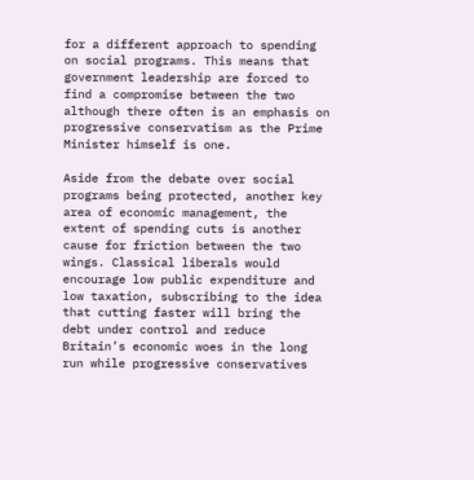for a different approach to spending on social programs. This means that government leadership are forced to find a compromise between the two although there often is an emphasis on progressive conservatism as the Prime Minister himself is one.

Aside from the debate over social programs being protected, another key area of economic management, the extent of spending cuts is another cause for friction between the two wings. Classical liberals would encourage low public expenditure and low taxation, subscribing to the idea that cutting faster will bring the debt under control and reduce Britain’s economic woes in the long run while progressive conservatives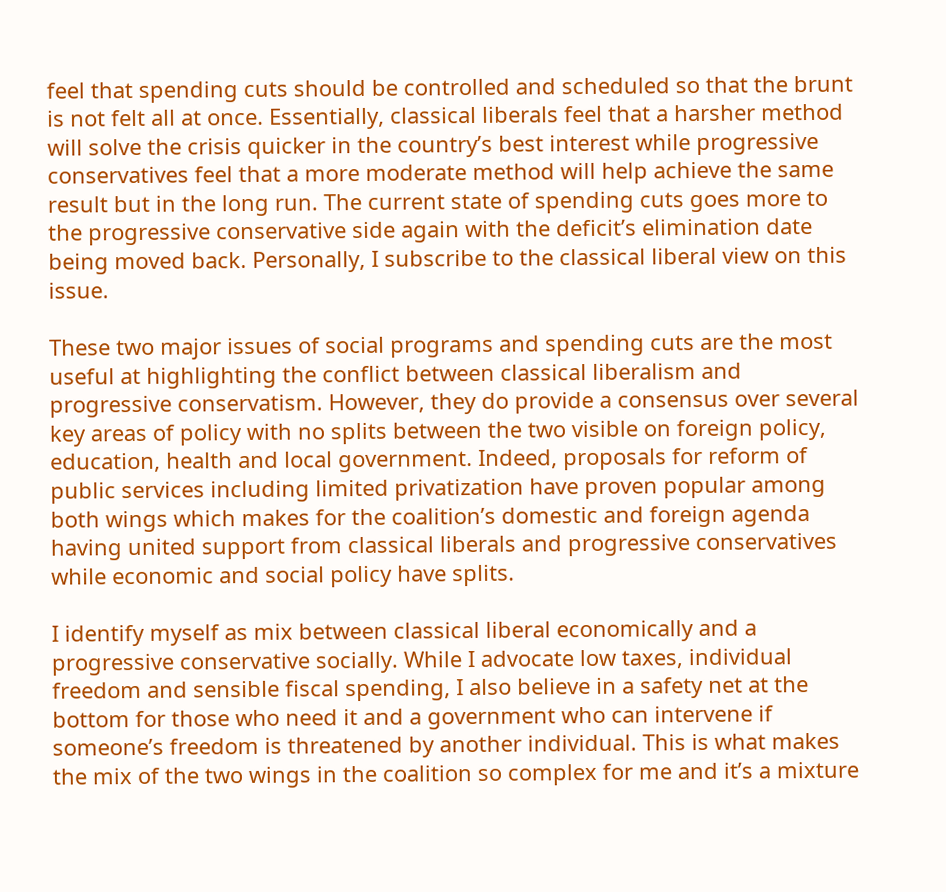feel that spending cuts should be controlled and scheduled so that the brunt is not felt all at once. Essentially, classical liberals feel that a harsher method will solve the crisis quicker in the country’s best interest while progressive conservatives feel that a more moderate method will help achieve the same result but in the long run. The current state of spending cuts goes more to the progressive conservative side again with the deficit’s elimination date being moved back. Personally, I subscribe to the classical liberal view on this issue.

These two major issues of social programs and spending cuts are the most useful at highlighting the conflict between classical liberalism and progressive conservatism. However, they do provide a consensus over several key areas of policy with no splits between the two visible on foreign policy, education, health and local government. Indeed, proposals for reform of public services including limited privatization have proven popular among both wings which makes for the coalition’s domestic and foreign agenda having united support from classical liberals and progressive conservatives while economic and social policy have splits.

I identify myself as mix between classical liberal economically and a progressive conservative socially. While I advocate low taxes, individual freedom and sensible fiscal spending, I also believe in a safety net at the bottom for those who need it and a government who can intervene if someone’s freedom is threatened by another individual. This is what makes the mix of the two wings in the coalition so complex for me and it’s a mixture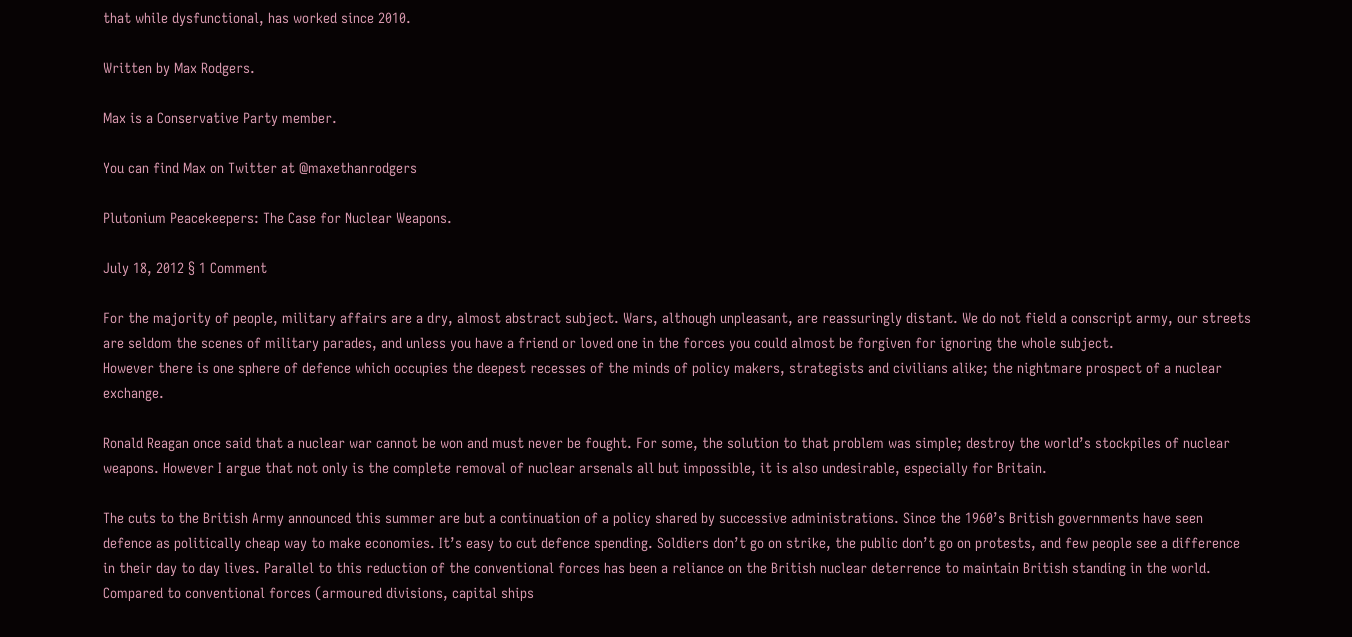that while dysfunctional, has worked since 2010.

Written by Max Rodgers.

Max is a Conservative Party member.

You can find Max on Twitter at @maxethanrodgers

Plutonium Peacekeepers: The Case for Nuclear Weapons.

July 18, 2012 § 1 Comment

For the majority of people, military affairs are a dry, almost abstract subject. Wars, although unpleasant, are reassuringly distant. We do not field a conscript army, our streets are seldom the scenes of military parades, and unless you have a friend or loved one in the forces you could almost be forgiven for ignoring the whole subject.
However there is one sphere of defence which occupies the deepest recesses of the minds of policy makers, strategists and civilians alike; the nightmare prospect of a nuclear exchange.

Ronald Reagan once said that a nuclear war cannot be won and must never be fought. For some, the solution to that problem was simple; destroy the world’s stockpiles of nuclear weapons. However I argue that not only is the complete removal of nuclear arsenals all but impossible, it is also undesirable, especially for Britain.

The cuts to the British Army announced this summer are but a continuation of a policy shared by successive administrations. Since the 1960’s British governments have seen defence as politically cheap way to make economies. It’s easy to cut defence spending. Soldiers don’t go on strike, the public don’t go on protests, and few people see a difference in their day to day lives. Parallel to this reduction of the conventional forces has been a reliance on the British nuclear deterrence to maintain British standing in the world. Compared to conventional forces (armoured divisions, capital ships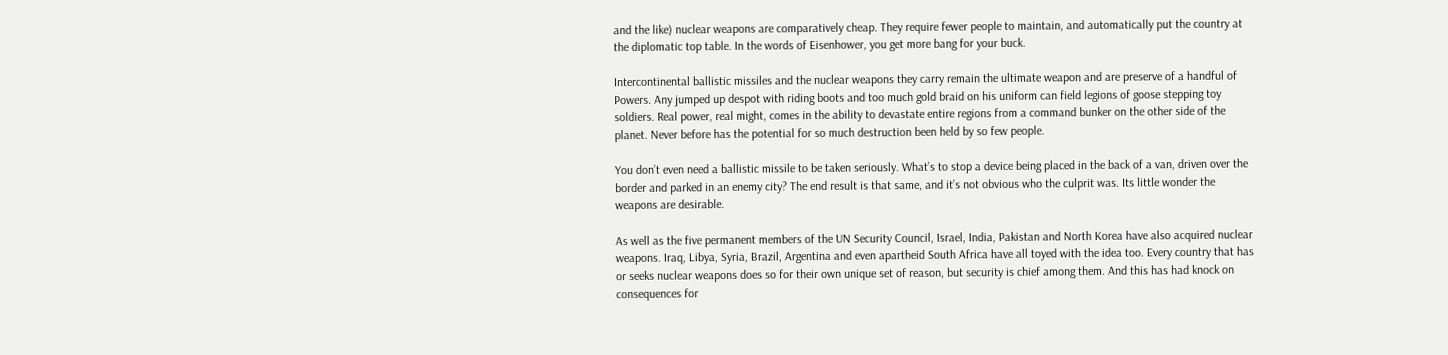and the like) nuclear weapons are comparatively cheap. They require fewer people to maintain, and automatically put the country at the diplomatic top table. In the words of Eisenhower, you get more bang for your buck.

Intercontinental ballistic missiles and the nuclear weapons they carry remain the ultimate weapon and are preserve of a handful of Powers. Any jumped up despot with riding boots and too much gold braid on his uniform can field legions of goose stepping toy soldiers. Real power, real might, comes in the ability to devastate entire regions from a command bunker on the other side of the planet. Never before has the potential for so much destruction been held by so few people.

You don’t even need a ballistic missile to be taken seriously. What’s to stop a device being placed in the back of a van, driven over the border and parked in an enemy city? The end result is that same, and it’s not obvious who the culprit was. Its little wonder the weapons are desirable.

As well as the five permanent members of the UN Security Council, Israel, India, Pakistan and North Korea have also acquired nuclear weapons. Iraq, Libya, Syria, Brazil, Argentina and even apartheid South Africa have all toyed with the idea too. Every country that has or seeks nuclear weapons does so for their own unique set of reason, but security is chief among them. And this has had knock on consequences for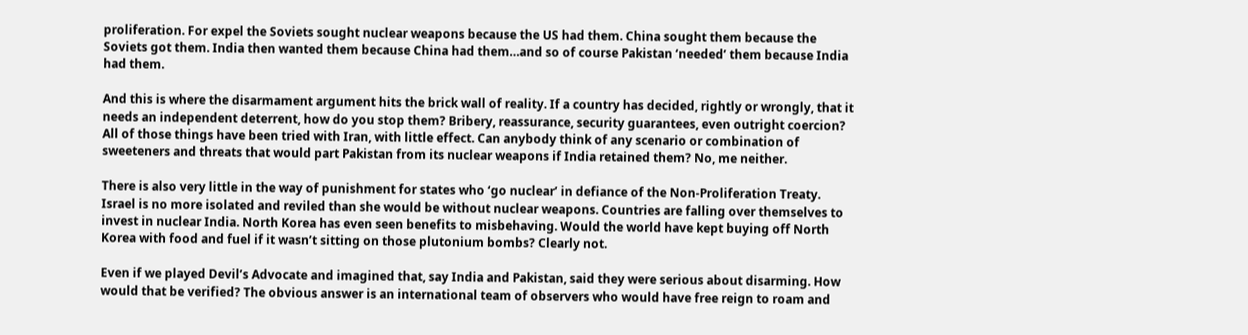proliferation. For expel the Soviets sought nuclear weapons because the US had them. China sought them because the Soviets got them. India then wanted them because China had them…and so of course Pakistan ‘needed’ them because India had them.

And this is where the disarmament argument hits the brick wall of reality. If a country has decided, rightly or wrongly, that it needs an independent deterrent, how do you stop them? Bribery, reassurance, security guarantees, even outright coercion? All of those things have been tried with Iran, with little effect. Can anybody think of any scenario or combination of sweeteners and threats that would part Pakistan from its nuclear weapons if India retained them? No, me neither.

There is also very little in the way of punishment for states who ‘go nuclear’ in defiance of the Non-Proliferation Treaty. Israel is no more isolated and reviled than she would be without nuclear weapons. Countries are falling over themselves to invest in nuclear India. North Korea has even seen benefits to misbehaving. Would the world have kept buying off North Korea with food and fuel if it wasn’t sitting on those plutonium bombs? Clearly not.

Even if we played Devil’s Advocate and imagined that, say India and Pakistan, said they were serious about disarming. How would that be verified? The obvious answer is an international team of observers who would have free reign to roam and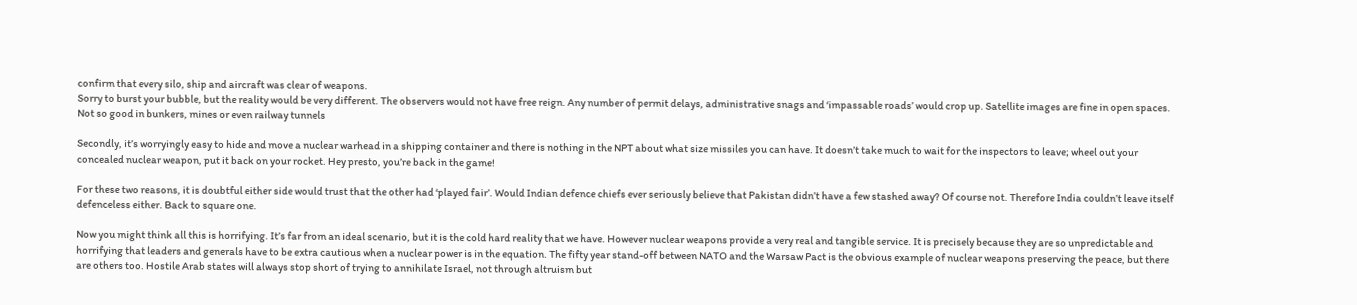confirm that every silo, ship and aircraft was clear of weapons.
Sorry to burst your bubble, but the reality would be very different. The observers would not have free reign. Any number of permit delays, administrative snags and ‘impassable roads’ would crop up. Satellite images are fine in open spaces. Not so good in bunkers, mines or even railway tunnels

Secondly, it’s worryingly easy to hide and move a nuclear warhead in a shipping container and there is nothing in the NPT about what size missiles you can have. It doesn’t take much to wait for the inspectors to leave; wheel out your concealed nuclear weapon, put it back on your rocket. Hey presto, you’re back in the game!

For these two reasons, it is doubtful either side would trust that the other had ‘played fair’. Would Indian defence chiefs ever seriously believe that Pakistan didn’t have a few stashed away? Of course not. Therefore India couldn’t leave itself defenceless either. Back to square one.

Now you might think all this is horrifying. It’s far from an ideal scenario, but it is the cold hard reality that we have. However nuclear weapons provide a very real and tangible service. It is precisely because they are so unpredictable and horrifying that leaders and generals have to be extra cautious when a nuclear power is in the equation. The fifty year stand-off between NATO and the Warsaw Pact is the obvious example of nuclear weapons preserving the peace, but there are others too. Hostile Arab states will always stop short of trying to annihilate Israel, not through altruism but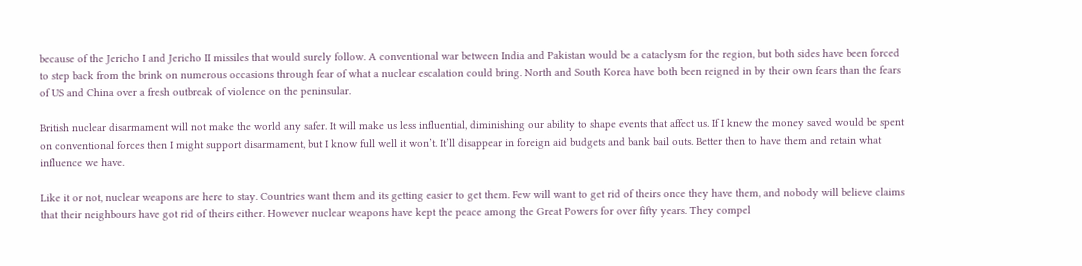because of the Jericho I and Jericho II missiles that would surely follow. A conventional war between India and Pakistan would be a cataclysm for the region, but both sides have been forced to step back from the brink on numerous occasions through fear of what a nuclear escalation could bring. North and South Korea have both been reigned in by their own fears than the fears of US and China over a fresh outbreak of violence on the peninsular.

British nuclear disarmament will not make the world any safer. It will make us less influential, diminishing our ability to shape events that affect us. If I knew the money saved would be spent on conventional forces then I might support disarmament, but I know full well it won’t. It’ll disappear in foreign aid budgets and bank bail outs. Better then to have them and retain what influence we have.

Like it or not, nuclear weapons are here to stay. Countries want them and its getting easier to get them. Few will want to get rid of theirs once they have them, and nobody will believe claims that their neighbours have got rid of theirs either. However nuclear weapons have kept the peace among the Great Powers for over fifty years. They compel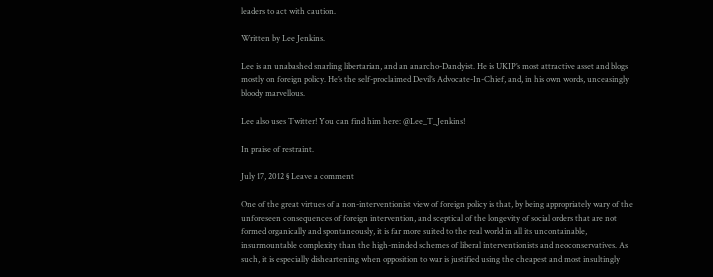leaders to act with caution.

Written by Lee Jenkins.

Lee is an unabashed snarling libertarian, and an anarcho-Dandyist. He is UKIP’s most attractive asset and blogs mostly on foreign policy. He’s the self-proclaimed Devil’s Advocate-In-Chief, and, in his own words, unceasingly bloody marvellous.

Lee also uses Twitter! You can find him here: @Lee_T_Jenkins!

In praise of restraint.

July 17, 2012 § Leave a comment

One of the great virtues of a non-interventionist view of foreign policy is that, by being appropriately wary of the unforeseen consequences of foreign intervention, and sceptical of the longevity of social orders that are not formed organically and spontaneously, it is far more suited to the real world in all its uncontainable, insurmountable complexity than the high-minded schemes of liberal interventionists and neoconservatives. As such, it is especially disheartening when opposition to war is justified using the cheapest and most insultingly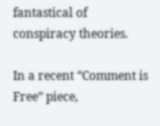fantastical of conspiracy theories.

In a recent “Comment is Free” piece,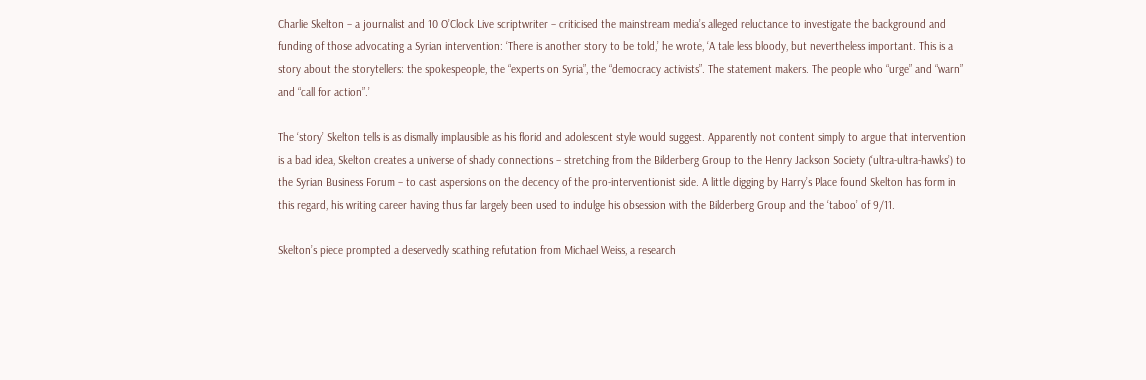Charlie Skelton – a journalist and 10 O’Clock Live scriptwriter – criticised the mainstream media’s alleged reluctance to investigate the background and funding of those advocating a Syrian intervention: ‘There is another story to be told,’ he wrote, ‘A tale less bloody, but nevertheless important. This is a story about the storytellers: the spokespeople, the “experts on Syria”, the “democracy activists”. The statement makers. The people who “urge” and “warn” and “call for action”.’

The ‘story’ Skelton tells is as dismally implausible as his florid and adolescent style would suggest. Apparently not content simply to argue that intervention is a bad idea, Skelton creates a universe of shady connections – stretching from the Bilderberg Group to the Henry Jackson Society (‘ultra-ultra-hawks’) to the Syrian Business Forum – to cast aspersions on the decency of the pro-interventionist side. A little digging by Harry’s Place found Skelton has form in this regard, his writing career having thus far largely been used to indulge his obsession with the Bilderberg Group and the ‘taboo’ of 9/11.

Skelton’s piece prompted a deservedly scathing refutation from Michael Weiss, a research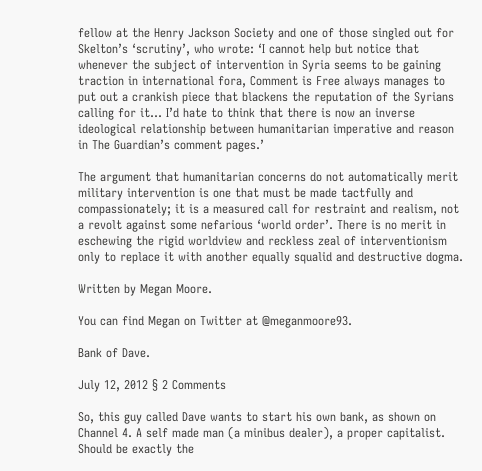fellow at the Henry Jackson Society and one of those singled out for Skelton’s ‘scrutiny’, who wrote: ‘I cannot help but notice that whenever the subject of intervention in Syria seems to be gaining traction in international fora, Comment is Free always manages to put out a crankish piece that blackens the reputation of the Syrians calling for it… I’d hate to think that there is now an inverse ideological relationship between humanitarian imperative and reason in The Guardian’s comment pages.’

The argument that humanitarian concerns do not automatically merit military intervention is one that must be made tactfully and compassionately; it is a measured call for restraint and realism, not a revolt against some nefarious ‘world order’. There is no merit in eschewing the rigid worldview and reckless zeal of interventionism only to replace it with another equally squalid and destructive dogma.

Written by Megan Moore.

You can find Megan on Twitter at @meganmoore93.

Bank of Dave.

July 12, 2012 § 2 Comments

So, this guy called Dave wants to start his own bank, as shown on Channel 4. A self made man (a minibus dealer), a proper capitalist.  Should be exactly the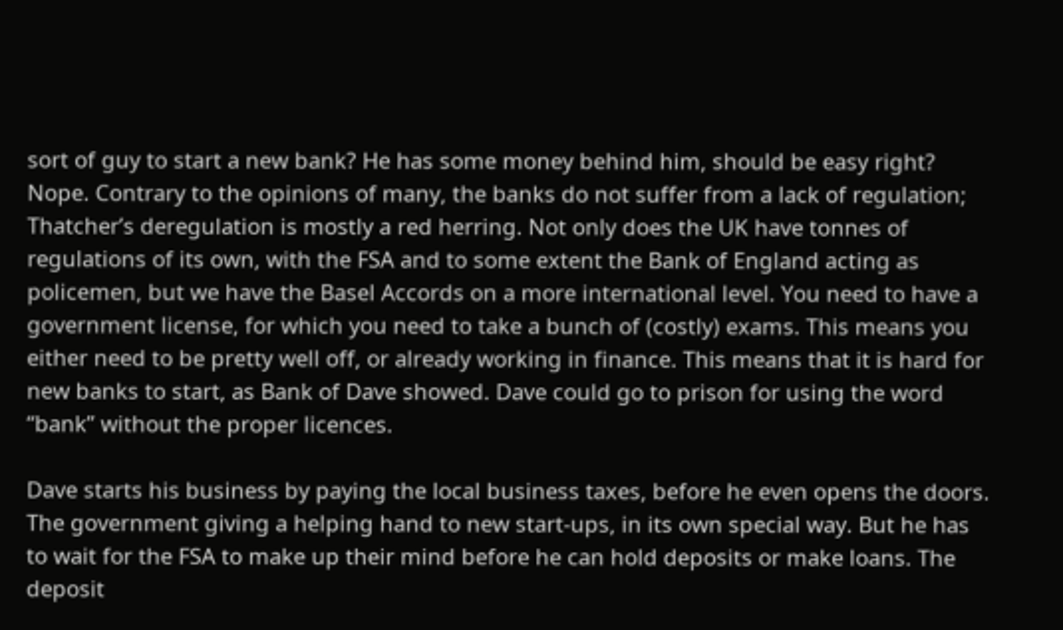sort of guy to start a new bank? He has some money behind him, should be easy right? Nope. Contrary to the opinions of many, the banks do not suffer from a lack of regulation; Thatcher’s deregulation is mostly a red herring. Not only does the UK have tonnes of regulations of its own, with the FSA and to some extent the Bank of England acting as policemen, but we have the Basel Accords on a more international level. You need to have a government license, for which you need to take a bunch of (costly) exams. This means you either need to be pretty well off, or already working in finance. This means that it is hard for new banks to start, as Bank of Dave showed. Dave could go to prison for using the word “bank” without the proper licences.

Dave starts his business by paying the local business taxes, before he even opens the doors. The government giving a helping hand to new start-ups, in its own special way. But he has to wait for the FSA to make up their mind before he can hold deposits or make loans. The deposit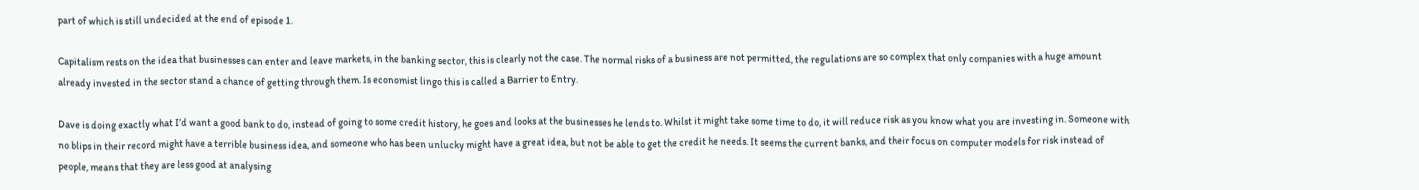part of which is still undecided at the end of episode 1.

Capitalism rests on the idea that businesses can enter and leave markets, in the banking sector, this is clearly not the case. The normal risks of a business are not permitted, the regulations are so complex that only companies with a huge amount already invested in the sector stand a chance of getting through them. Is economist lingo this is called a Barrier to Entry.

Dave is doing exactly what I’d want a good bank to do, instead of going to some credit history, he goes and looks at the businesses he lends to. Whilst it might take some time to do, it will reduce risk as you know what you are investing in. Someone with no blips in their record might have a terrible business idea, and someone who has been unlucky might have a great idea, but not be able to get the credit he needs. It seems the current banks, and their focus on computer models for risk instead of people, means that they are less good at analysing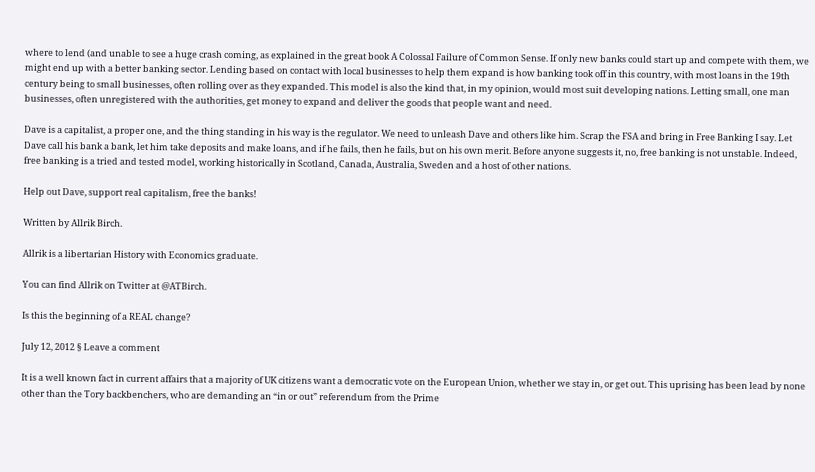where to lend (and unable to see a huge crash coming, as explained in the great book A Colossal Failure of Common Sense. If only new banks could start up and compete with them, we might end up with a better banking sector. Lending based on contact with local businesses to help them expand is how banking took off in this country, with most loans in the 19th century being to small businesses, often rolling over as they expanded. This model is also the kind that, in my opinion, would most suit developing nations. Letting small, one man businesses, often unregistered with the authorities, get money to expand and deliver the goods that people want and need.

Dave is a capitalist, a proper one, and the thing standing in his way is the regulator. We need to unleash Dave and others like him. Scrap the FSA and bring in Free Banking I say. Let Dave call his bank a bank, let him take deposits and make loans, and if he fails, then he fails, but on his own merit. Before anyone suggests it, no, free banking is not unstable. Indeed, free banking is a tried and tested model, working historically in Scotland, Canada, Australia, Sweden and a host of other nations.

Help out Dave, support real capitalism, free the banks!

Written by Allrik Birch.

Allrik is a libertarian History with Economics graduate.

You can find Allrik on Twitter at @ATBirch.

Is this the beginning of a REAL change?

July 12, 2012 § Leave a comment

It is a well known fact in current affairs that a majority of UK citizens want a democratic vote on the European Union, whether we stay in, or get out. This uprising has been lead by none other than the Tory backbenchers, who are demanding an “in or out” referendum from the Prime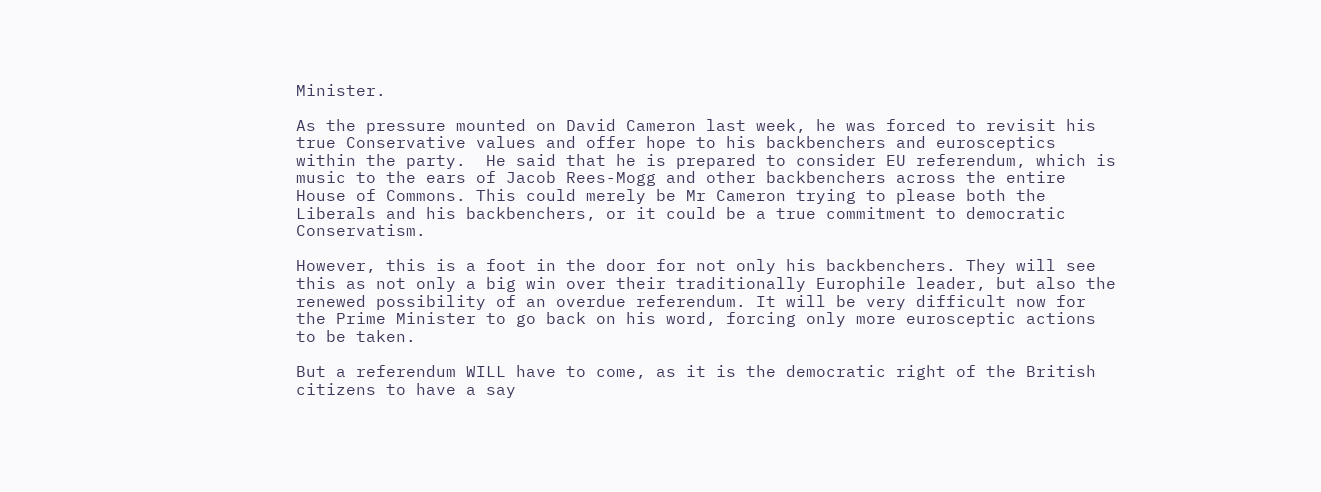Minister.

As the pressure mounted on David Cameron last week, he was forced to revisit his true Conservative values and offer hope to his backbenchers and eurosceptics within the party.  He said that he is prepared to consider EU referendum, which is music to the ears of Jacob Rees-Mogg and other backbenchers across the entire House of Commons. This could merely be Mr Cameron trying to please both the Liberals and his backbenchers, or it could be a true commitment to democratic Conservatism.

However, this is a foot in the door for not only his backbenchers. They will see this as not only a big win over their traditionally Europhile leader, but also the renewed possibility of an overdue referendum. It will be very difficult now for the Prime Minister to go back on his word, forcing only more eurosceptic actions to be taken.

But a referendum WILL have to come, as it is the democratic right of the British citizens to have a say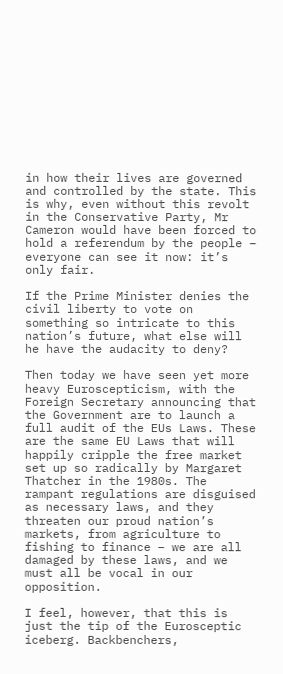in how their lives are governed and controlled by the state. This is why, even without this revolt in the Conservative Party, Mr Cameron would have been forced to hold a referendum by the people – everyone can see it now: it’s only fair.

If the Prime Minister denies the civil liberty to vote on something so intricate to this nation’s future, what else will he have the audacity to deny?

Then today we have seen yet more heavy Euroscepticism, with the Foreign Secretary announcing that the Government are to launch a full audit of the EUs Laws. These are the same EU Laws that will happily cripple the free market set up so radically by Margaret Thatcher in the 1980s. The rampant regulations are disguised as necessary laws, and they threaten our proud nation’s markets, from agriculture to fishing to finance – we are all damaged by these laws, and we must all be vocal in our opposition.

I feel, however, that this is just the tip of the Eurosceptic iceberg. Backbenchers,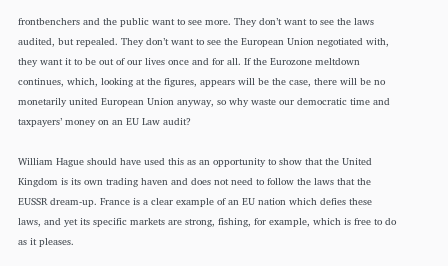frontbenchers and the public want to see more. They don’t want to see the laws audited, but repealed. They don’t want to see the European Union negotiated with, they want it to be out of our lives once and for all. If the Eurozone meltdown continues, which, looking at the figures, appears will be the case, there will be no monetarily united European Union anyway, so why waste our democratic time and taxpayers’ money on an EU Law audit?

William Hague should have used this as an opportunity to show that the United Kingdom is its own trading haven and does not need to follow the laws that the EUSSR dream-up. France is a clear example of an EU nation which defies these laws, and yet its specific markets are strong, fishing, for example, which is free to do as it pleases.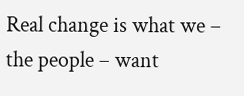Real change is what we – the people – want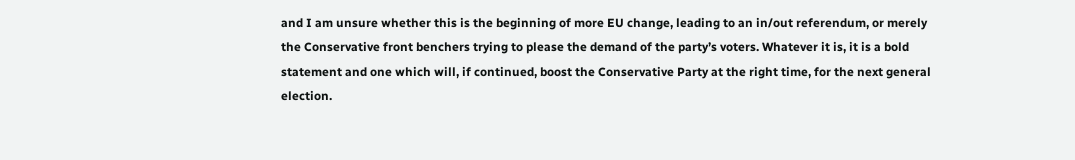and I am unsure whether this is the beginning of more EU change, leading to an in/out referendum, or merely the Conservative front benchers trying to please the demand of the party’s voters. Whatever it is, it is a bold statement and one which will, if continued, boost the Conservative Party at the right time, for the next general election.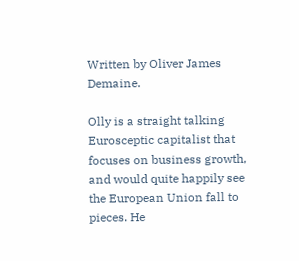Written by Oliver James Demaine.

Olly is a straight talking Eurosceptic capitalist that focuses on business growth, and would quite happily see the European Union fall to pieces. He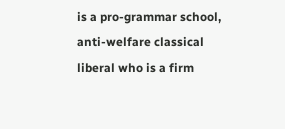is a pro-grammar school, anti-welfare classical liberal who is a firm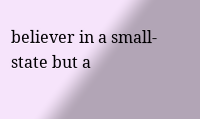believer in a small-state but a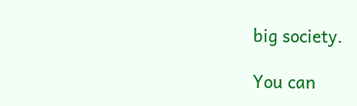big society.

You can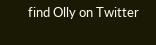find Olly on Twitter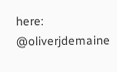here: @oliverjdemaine